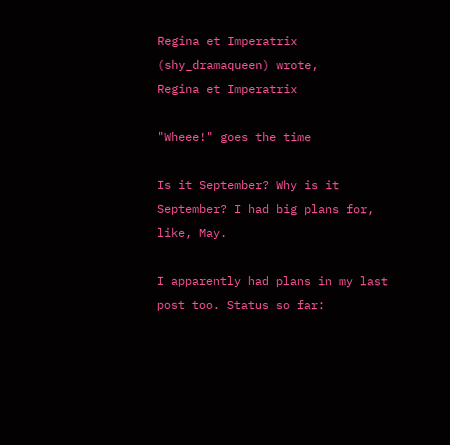Regina et Imperatrix (shy_dramaqueen) wrote,
Regina et Imperatrix

"Wheee!" goes the time

Is it September? Why is it September? I had big plans for, like, May.

I apparently had plans in my last post too. Status so far: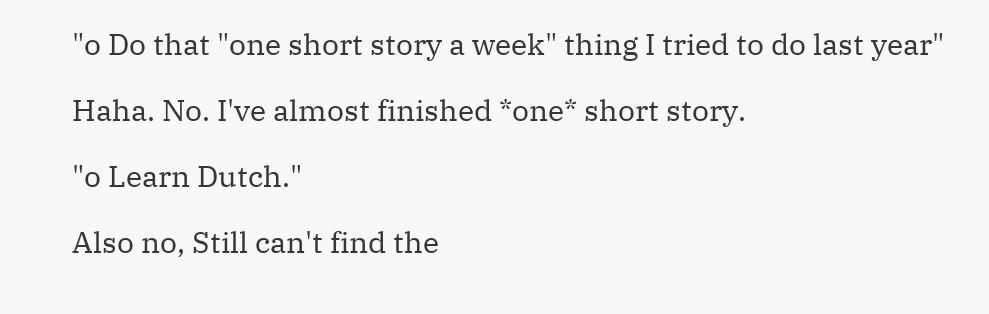"o Do that "one short story a week" thing I tried to do last year"

Haha. No. I've almost finished *one* short story.

"o Learn Dutch."

Also no, Still can't find the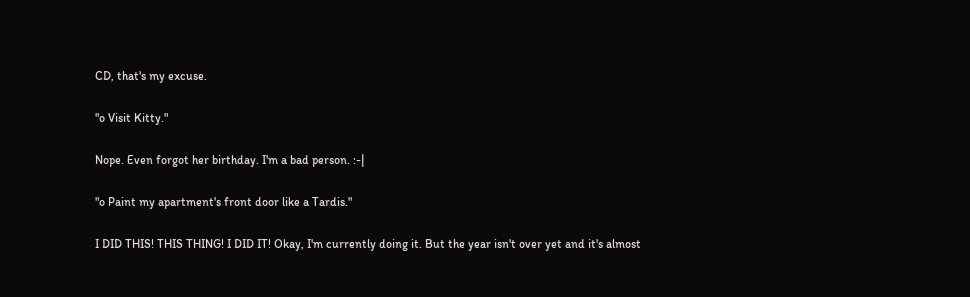CD, that's my excuse.

"o Visit Kitty."

Nope. Even forgot her birthday. I'm a bad person. :-|

"o Paint my apartment's front door like a Tardis."

I DID THIS! THIS THING! I DID IT! Okay, I'm currently doing it. But the year isn't over yet and it's almost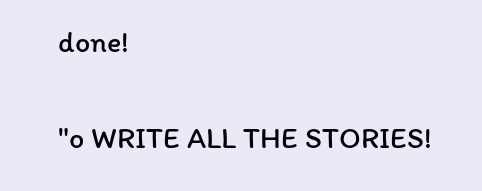done!

"o WRITE ALL THE STORIES!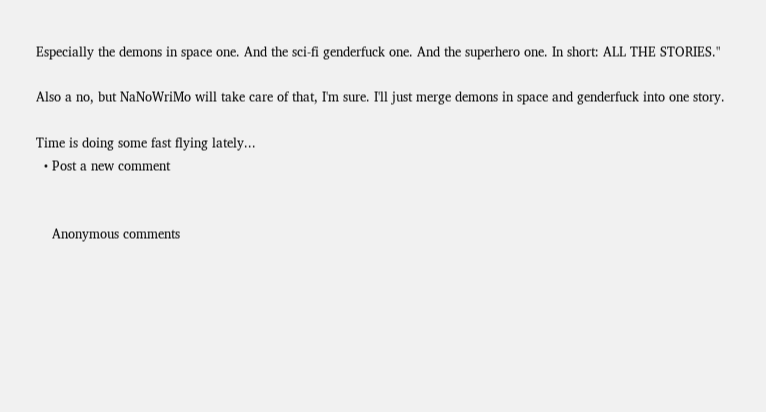Especially the demons in space one. And the sci-fi genderfuck one. And the superhero one. In short: ALL THE STORIES."

Also a no, but NaNoWriMo will take care of that, I'm sure. I'll just merge demons in space and genderfuck into one story.

Time is doing some fast flying lately...
  • Post a new comment


    Anonymous comments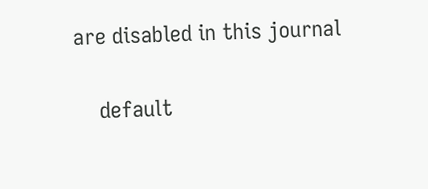are disabled in this journal

    default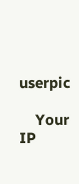userpic

    Your IP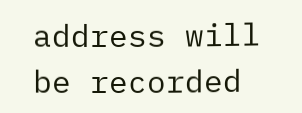address will be recorded